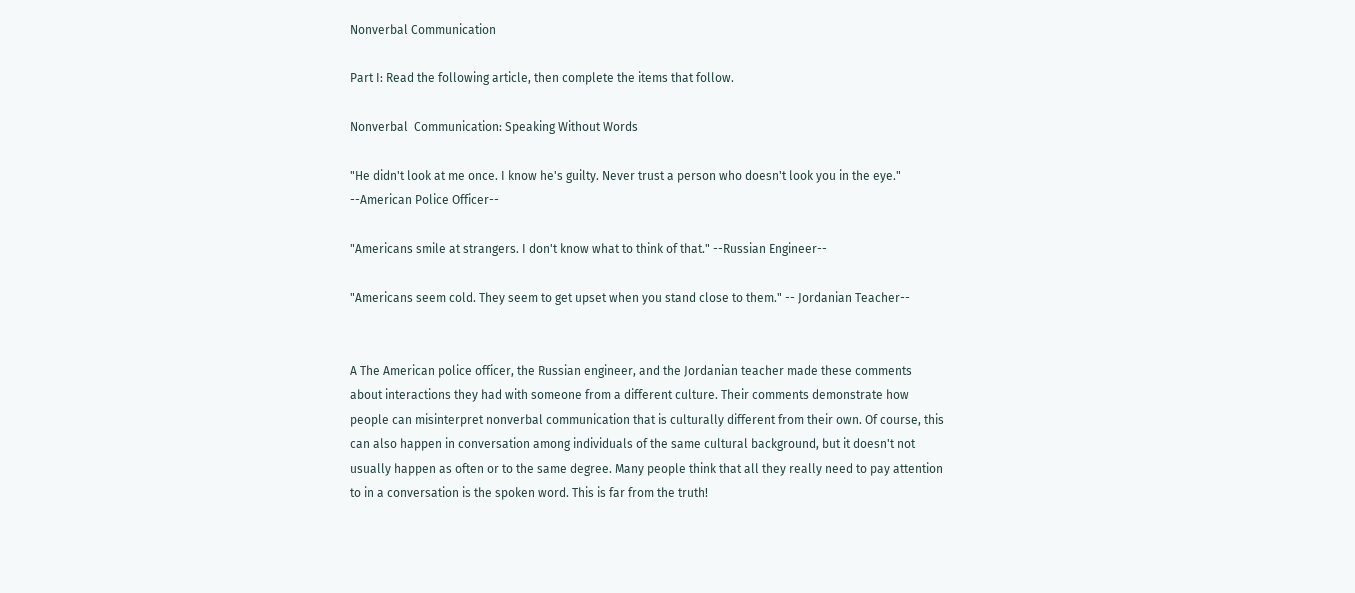Nonverbal Communication

Part I: Read the following article, then complete the items that follow.

Nonverbal  Communication: Speaking Without Words

"He didn't look at me once. I know he's guilty. Never trust a person who doesn't look you in the eye." --American Police Officer--

"Americans smile at strangers. I don't know what to think of that." --Russian Engineer--

"Americans seem cold. They seem to get upset when you stand close to them." -- Jordanian Teacher--


A The American police officer, the Russian engineer, and the Jordanian teacher made these comments about interactions they had with someone from a different culture. Their comments demonstrate how people can misinterpret nonverbal communication that is culturally different from their own. Of course, this can also happen in conversation among individuals of the same cultural background, but it doesn't not usually happen as often or to the same degree. Many people think that all they really need to pay attention to in a conversation is the spoken word. This is far from the truth!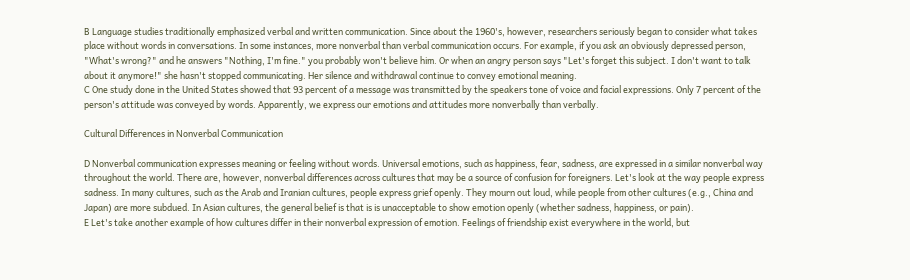B Language studies traditionally emphasized verbal and written communication. Since about the 1960's, however, researchers seriously began to consider what takes place without words in conversations. In some instances, more nonverbal than verbal communication occurs. For example, if you ask an obviously depressed person, "What's wrong?" and he answers "Nothing, I'm fine." you probably won't believe him. Or when an angry person says "Let's forget this subject. I don't want to talk about it anymore!" she hasn't stopped communicating. Her silence and withdrawal continue to convey emotional meaning.
C One study done in the United States showed that 93 percent of a message was transmitted by the speakers tone of voice and facial expressions. Only 7 percent of the person's attitude was conveyed by words. Apparently, we express our emotions and attitudes more nonverbally than verbally.

Cultural Differences in Nonverbal Communication

D Nonverbal communication expresses meaning or feeling without words. Universal emotions, such as happiness, fear, sadness, are expressed in a similar nonverbal way throughout the world. There are, however, nonverbal differences across cultures that may be a source of confusion for foreigners. Let's look at the way people express sadness. In many cultures, such as the Arab and Iranian cultures, people express grief openly. They mourn out loud, while people from other cultures (e.g., China and Japan) are more subdued. In Asian cultures, the general belief is that is is unacceptable to show emotion openly (whether sadness, happiness, or pain).
E Let's take another example of how cultures differ in their nonverbal expression of emotion. Feelings of friendship exist everywhere in the world, but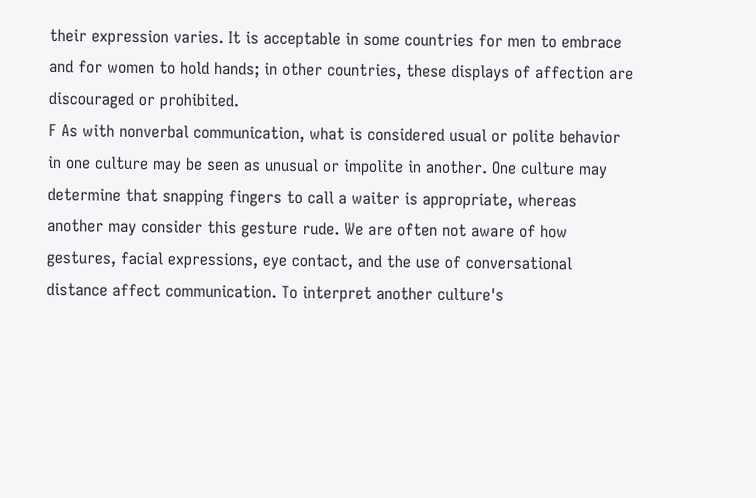their expression varies. It is acceptable in some countries for men to embrace and for women to hold hands; in other countries, these displays of affection are discouraged or prohibited.
F As with nonverbal communication, what is considered usual or polite behavior in one culture may be seen as unusual or impolite in another. One culture may determine that snapping fingers to call a waiter is appropriate, whereas another may consider this gesture rude. We are often not aware of how gestures, facial expressions, eye contact, and the use of conversational distance affect communication. To interpret another culture's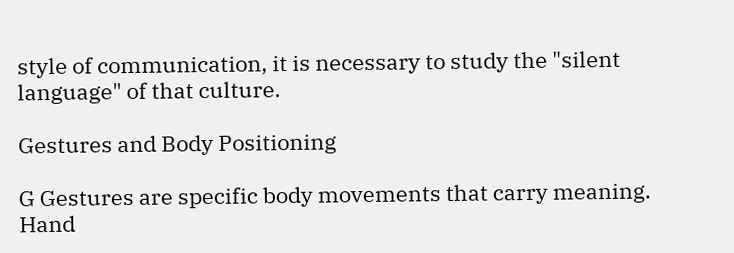style of communication, it is necessary to study the "silent language" of that culture.

Gestures and Body Positioning

G Gestures are specific body movements that carry meaning. Hand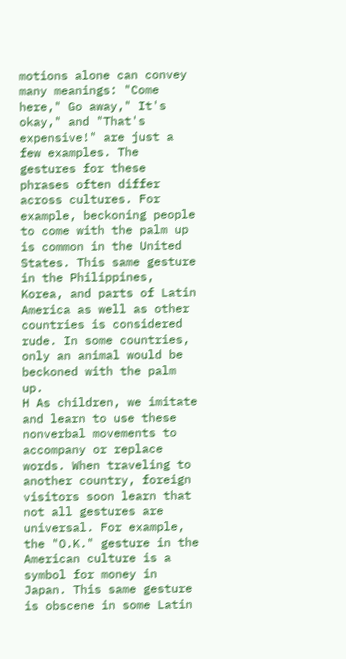motions alone can convey many meanings: "Come here," Go away," It's okay," and "That's expensive!" are just a few examples. The gestures for these phrases often differ across cultures. For example, beckoning people to come with the palm up is common in the United States. This same gesture in the Philippines, Korea, and parts of Latin America as well as other countries is considered rude. In some countries, only an animal would be beckoned with the palm up.
H As children, we imitate and learn to use these nonverbal movements to accompany or replace words. When traveling to another country, foreign visitors soon learn that not all gestures are universal. For example, the "O.K." gesture in the American culture is a symbol for money in Japan. This same gesture is obscene in some Latin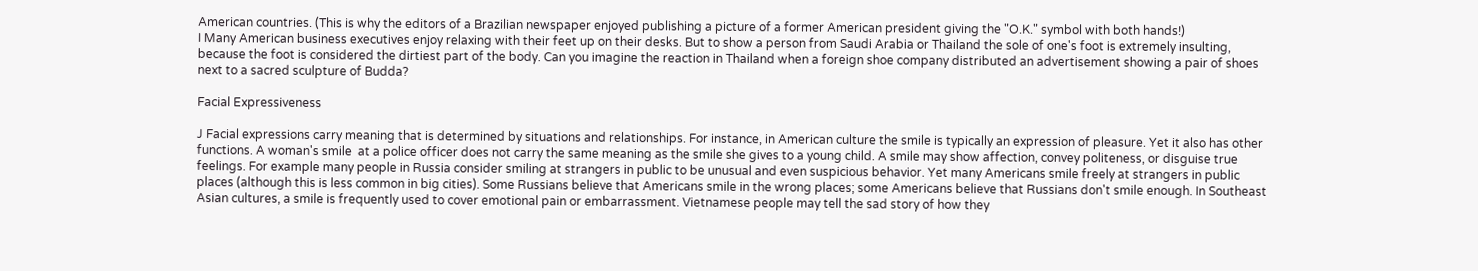American countries. (This is why the editors of a Brazilian newspaper enjoyed publishing a picture of a former American president giving the "O.K." symbol with both hands!)
I Many American business executives enjoy relaxing with their feet up on their desks. But to show a person from Saudi Arabia or Thailand the sole of one's foot is extremely insulting, because the foot is considered the dirtiest part of the body. Can you imagine the reaction in Thailand when a foreign shoe company distributed an advertisement showing a pair of shoes next to a sacred sculpture of Budda?

Facial Expressiveness

J Facial expressions carry meaning that is determined by situations and relationships. For instance, in American culture the smile is typically an expression of pleasure. Yet it also has other functions. A woman's smile  at a police officer does not carry the same meaning as the smile she gives to a young child. A smile may show affection, convey politeness, or disguise true feelings. For example many people in Russia consider smiling at strangers in public to be unusual and even suspicious behavior. Yet many Americans smile freely at strangers in public places (although this is less common in big cities). Some Russians believe that Americans smile in the wrong places; some Americans believe that Russians don't smile enough. In Southeast Asian cultures, a smile is frequently used to cover emotional pain or embarrassment. Vietnamese people may tell the sad story of how they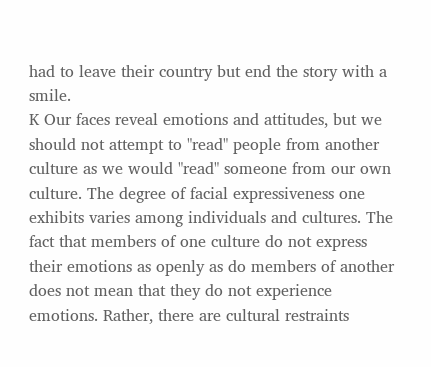had to leave their country but end the story with a smile.
K Our faces reveal emotions and attitudes, but we should not attempt to "read" people from another culture as we would "read" someone from our own culture. The degree of facial expressiveness one exhibits varies among individuals and cultures. The fact that members of one culture do not express their emotions as openly as do members of another does not mean that they do not experience emotions. Rather, there are cultural restraints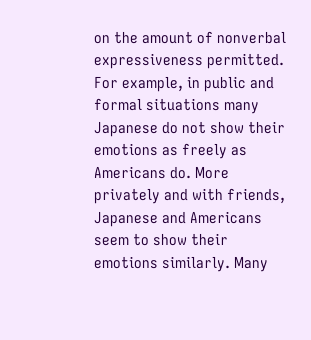on the amount of nonverbal expressiveness permitted. For example, in public and formal situations many Japanese do not show their emotions as freely as Americans do. More privately and with friends, Japanese and Americans seem to show their emotions similarly. Many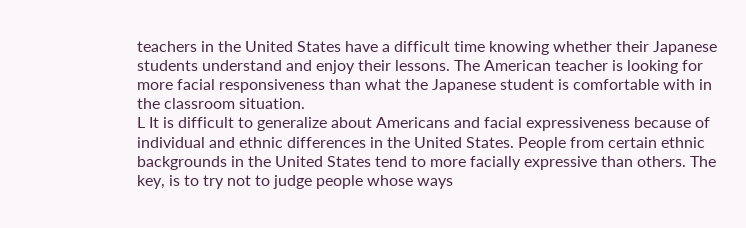teachers in the United States have a difficult time knowing whether their Japanese students understand and enjoy their lessons. The American teacher is looking for more facial responsiveness than what the Japanese student is comfortable with in the classroom situation.
L It is difficult to generalize about Americans and facial expressiveness because of individual and ethnic differences in the United States. People from certain ethnic backgrounds in the United States tend to more facially expressive than others. The key, is to try not to judge people whose ways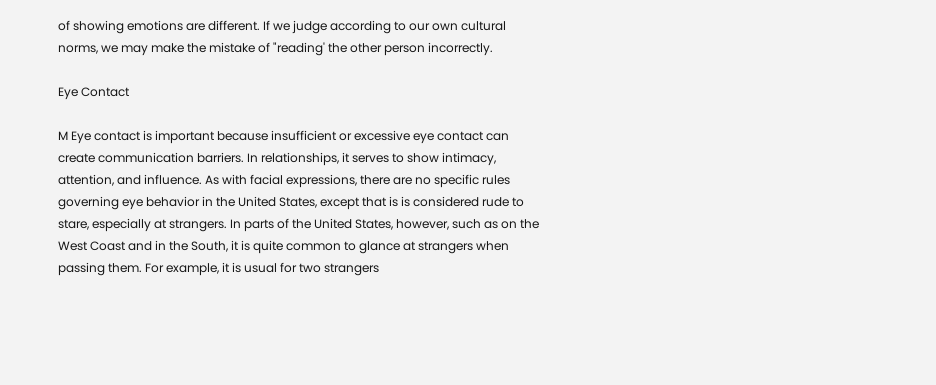of showing emotions are different. If we judge according to our own cultural norms, we may make the mistake of "reading' the other person incorrectly.

Eye Contact

M Eye contact is important because insufficient or excessive eye contact can create communication barriers. In relationships, it serves to show intimacy, attention, and influence. As with facial expressions, there are no specific rules governing eye behavior in the United States, except that is is considered rude to stare, especially at strangers. In parts of the United States, however, such as on the West Coast and in the South, it is quite common to glance at strangers when passing them. For example, it is usual for two strangers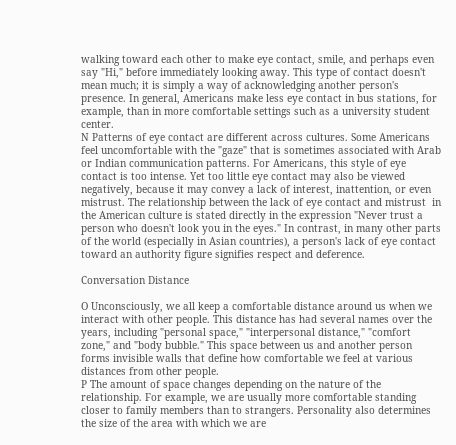walking toward each other to make eye contact, smile, and perhaps even say "Hi," before immediately looking away. This type of contact doesn't mean much; it is simply a way of acknowledging another person's presence. In general, Americans make less eye contact in bus stations, for example, than in more comfortable settings such as a university student center.
N Patterns of eye contact are different across cultures. Some Americans feel uncomfortable with the "gaze" that is sometimes associated with Arab or Indian communication patterns. For Americans, this style of eye contact is too intense. Yet too little eye contact may also be viewed negatively, because it may convey a lack of interest, inattention, or even mistrust. The relationship between the lack of eye contact and mistrust  in the American culture is stated directly in the expression "Never trust a person who doesn't look you in the eyes." In contrast, in many other parts of the world (especially in Asian countries), a person's lack of eye contact toward an authority figure signifies respect and deference.

Conversation Distance

O Unconsciously, we all keep a comfortable distance around us when we interact with other people. This distance has had several names over the years, including "personal space," "interpersonal distance," "comfort zone," and "body bubble." This space between us and another person forms invisible walls that define how comfortable we feel at various distances from other people.
P The amount of space changes depending on the nature of the relationship. For example, we are usually more comfortable standing closer to family members than to strangers. Personality also determines the size of the area with which we are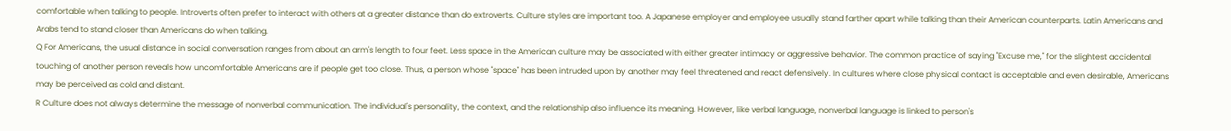comfortable when talking to people. Introverts often prefer to interact with others at a greater distance than do extroverts. Culture styles are important too. A Japanese employer and employee usually stand farther apart while talking than their American counterparts. Latin Americans and Arabs tend to stand closer than Americans do when talking.
Q For Americans, the usual distance in social conversation ranges from about an arm's length to four feet. Less space in the American culture may be associated with either greater intimacy or aggressive behavior. The common practice of saying "Excuse me," for the slightest accidental touching of another person reveals how uncomfortable Americans are if people get too close. Thus, a person whose "space" has been intruded upon by another may feel threatened and react defensively. In cultures where close physical contact is acceptable and even desirable, Americans may be perceived as cold and distant.
R Culture does not always determine the message of nonverbal communication. The individual's personality, the context, and the relationship also influence its meaning. However, like verbal language, nonverbal language is linked to person's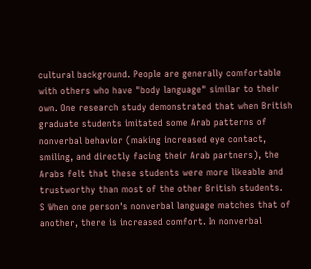cultural background. People are generally comfortable with others who have "body language" similar to their own. One research study demonstrated that when British graduate students imitated some Arab patterns of nonverbal behavior (making increased eye contact, smiling, and directly facing their Arab partners), the Arabs felt that these students were more likeable and trustworthy than most of the other British students.
S When one person's nonverbal language matches that of another, there is increased comfort. In nonverbal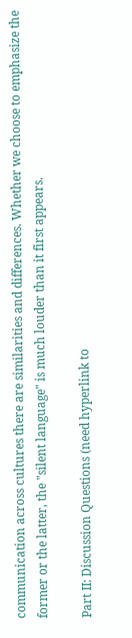communication across cultures there are similarities and differences. Whether we choose to emphasize the former or the latter, the "silent language" is much louder than it first appears.

Part II: Discussion Questions (need hyperlink to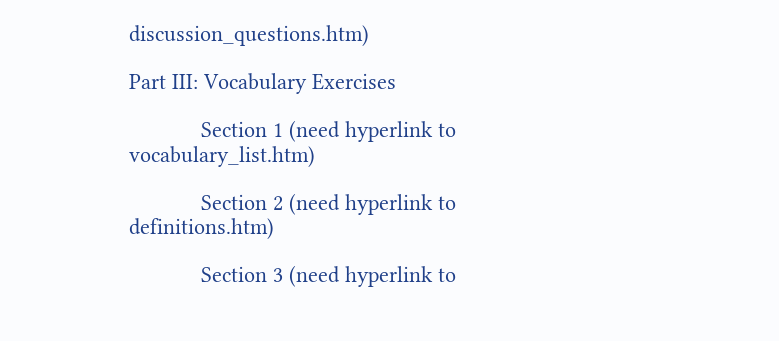discussion_questions.htm)

Part III: Vocabulary Exercises

            Section 1 (need hyperlink to vocabulary_list.htm)

            Section 2 (need hyperlink to definitions.htm)

            Section 3 (need hyperlink to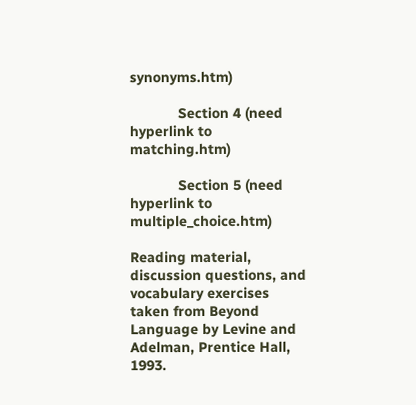synonyms.htm)

            Section 4 (need hyperlink to matching.htm)

            Section 5 (need hyperlink to multiple_choice.htm)

Reading material, discussion questions, and vocabulary exercises taken from Beyond Language by Levine and Adelman, Prentice Hall, 1993.